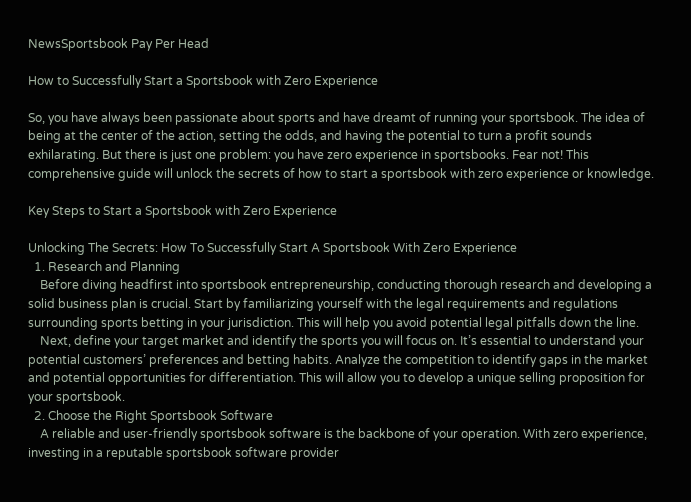NewsSportsbook Pay Per Head

How to Successfully Start a Sportsbook with Zero Experience

So, you have always been passionate about sports and have dreamt of running your sportsbook. The idea of being at the center of the action, setting the odds, and having the potential to turn a profit sounds exhilarating. But there is just one problem: you have zero experience in sportsbooks. Fear not! This comprehensive guide will unlock the secrets of how to start a sportsbook with zero experience or knowledge.

Key Steps to Start a Sportsbook with Zero Experience

Unlocking The Secrets: How To Successfully Start A Sportsbook With Zero Experience
  1. Research and Planning
    Before diving headfirst into sportsbook entrepreneurship, conducting thorough research and developing a solid business plan is crucial. Start by familiarizing yourself with the legal requirements and regulations surrounding sports betting in your jurisdiction. This will help you avoid potential legal pitfalls down the line.
    Next, define your target market and identify the sports you will focus on. It’s essential to understand your potential customers’ preferences and betting habits. Analyze the competition to identify gaps in the market and potential opportunities for differentiation. This will allow you to develop a unique selling proposition for your sportsbook.
  2. Choose the Right Sportsbook Software
    A reliable and user-friendly sportsbook software is the backbone of your operation. With zero experience, investing in a reputable sportsbook software provider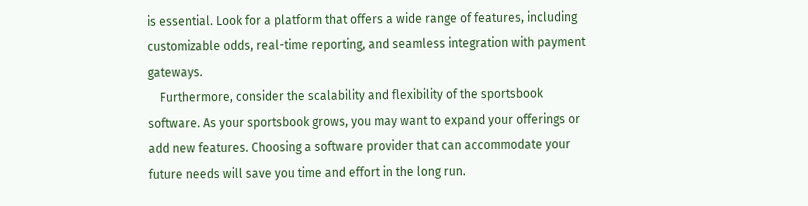is essential. Look for a platform that offers a wide range of features, including customizable odds, real-time reporting, and seamless integration with payment gateways.
    Furthermore, consider the scalability and flexibility of the sportsbook software. As your sportsbook grows, you may want to expand your offerings or add new features. Choosing a software provider that can accommodate your future needs will save you time and effort in the long run.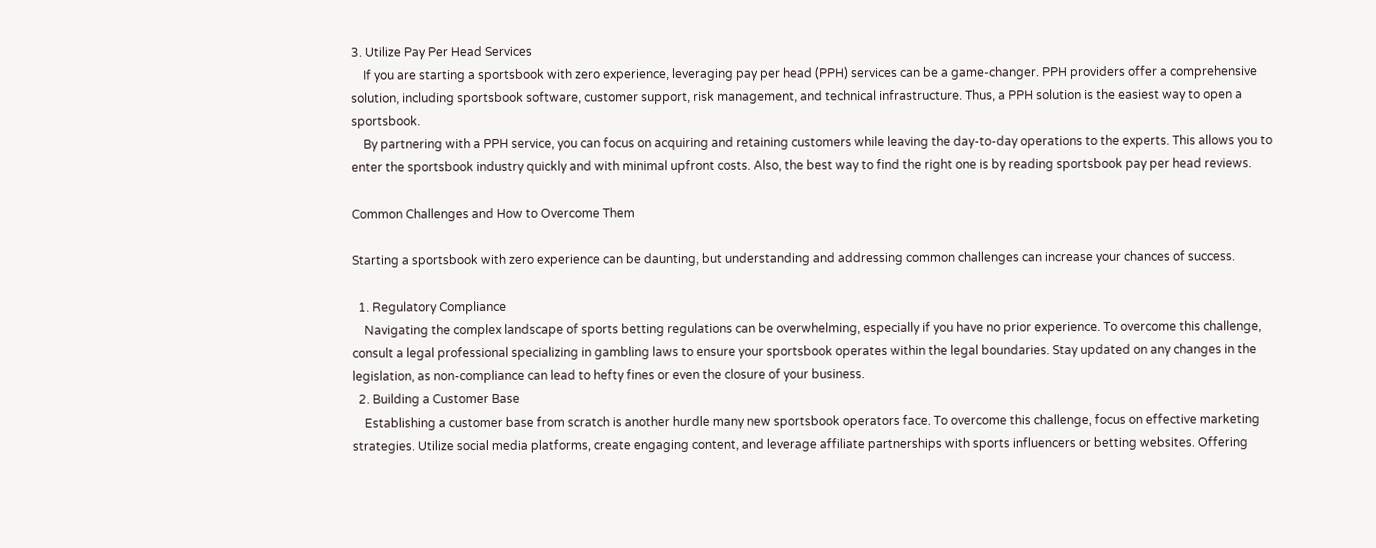3. Utilize Pay Per Head Services
    If you are starting a sportsbook with zero experience, leveraging pay per head (PPH) services can be a game-changer. PPH providers offer a comprehensive solution, including sportsbook software, customer support, risk management, and technical infrastructure. Thus, a PPH solution is the easiest way to open a sportsbook.
    By partnering with a PPH service, you can focus on acquiring and retaining customers while leaving the day-to-day operations to the experts. This allows you to enter the sportsbook industry quickly and with minimal upfront costs. Also, the best way to find the right one is by reading sportsbook pay per head reviews.

Common Challenges and How to Overcome Them

Starting a sportsbook with zero experience can be daunting, but understanding and addressing common challenges can increase your chances of success.

  1. Regulatory Compliance
    Navigating the complex landscape of sports betting regulations can be overwhelming, especially if you have no prior experience. To overcome this challenge, consult a legal professional specializing in gambling laws to ensure your sportsbook operates within the legal boundaries. Stay updated on any changes in the legislation, as non-compliance can lead to hefty fines or even the closure of your business.
  2. Building a Customer Base
    Establishing a customer base from scratch is another hurdle many new sportsbook operators face. To overcome this challenge, focus on effective marketing strategies. Utilize social media platforms, create engaging content, and leverage affiliate partnerships with sports influencers or betting websites. Offering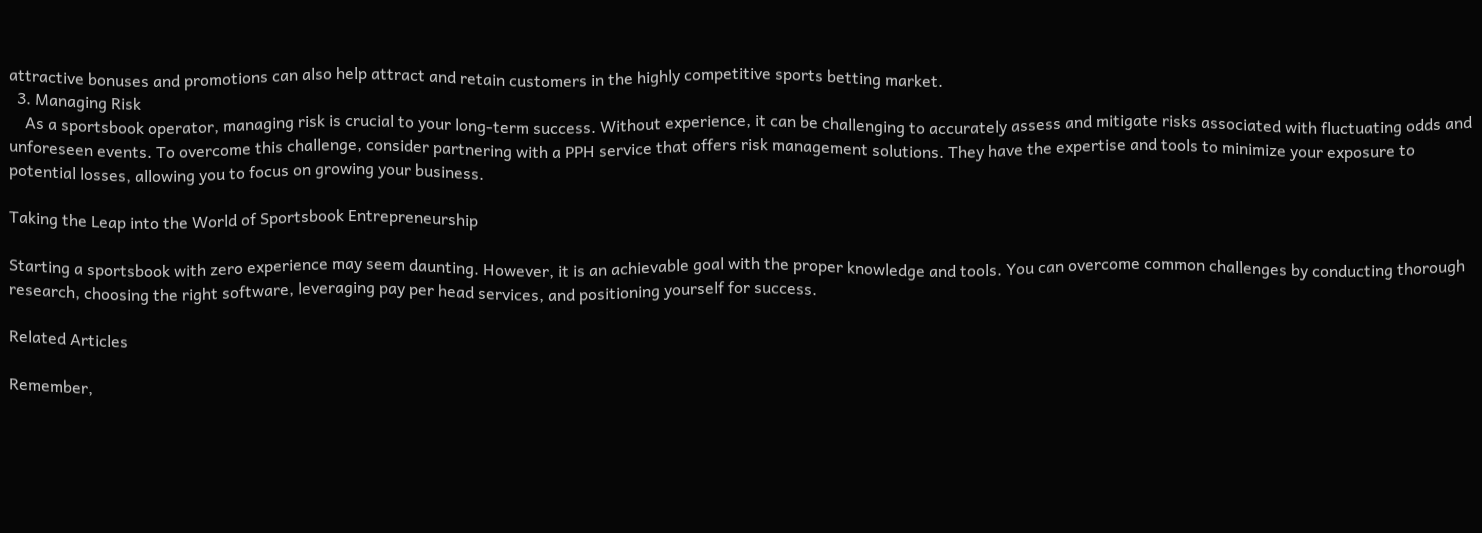attractive bonuses and promotions can also help attract and retain customers in the highly competitive sports betting market.
  3. Managing Risk
    As a sportsbook operator, managing risk is crucial to your long-term success. Without experience, it can be challenging to accurately assess and mitigate risks associated with fluctuating odds and unforeseen events. To overcome this challenge, consider partnering with a PPH service that offers risk management solutions. They have the expertise and tools to minimize your exposure to potential losses, allowing you to focus on growing your business.

Taking the Leap into the World of Sportsbook Entrepreneurship

Starting a sportsbook with zero experience may seem daunting. However, it is an achievable goal with the proper knowledge and tools. You can overcome common challenges by conducting thorough research, choosing the right software, leveraging pay per head services, and positioning yourself for success.

Related Articles

Remember,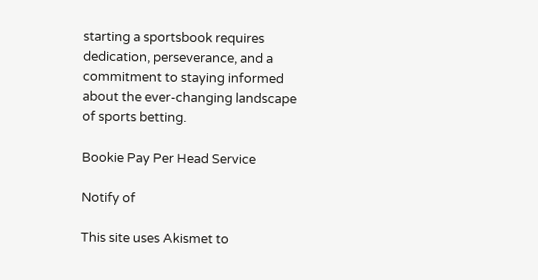starting a sportsbook requires dedication, perseverance, and a commitment to staying informed about the ever-changing landscape of sports betting.

Bookie Pay Per Head Service

Notify of

This site uses Akismet to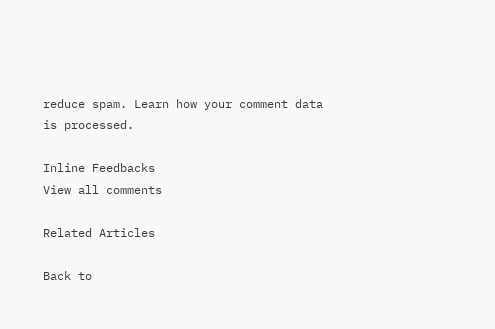reduce spam. Learn how your comment data is processed.

Inline Feedbacks
View all comments

Related Articles

Back to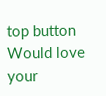top button
Would love your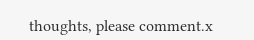thoughts, please comment.x